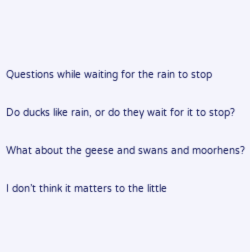Questions while waiting for the rain to stop

Do ducks like rain, or do they wait for it to stop?

What about the geese and swans and moorhens?

I don’t think it matters to the little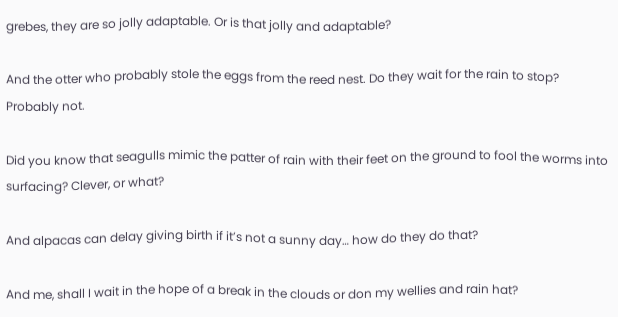grebes, they are so jolly adaptable. Or is that jolly and adaptable?

And the otter who probably stole the eggs from the reed nest. Do they wait for the rain to stop? Probably not.

Did you know that seagulls mimic the patter of rain with their feet on the ground to fool the worms into surfacing? Clever, or what?

And alpacas can delay giving birth if it’s not a sunny day… how do they do that?

And me, shall I wait in the hope of a break in the clouds or don my wellies and rain hat?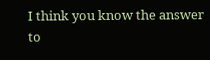I think you know the answer to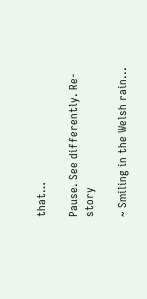that…

Pause. See differently. Re-story

~ Smiling in the Welsh rain...